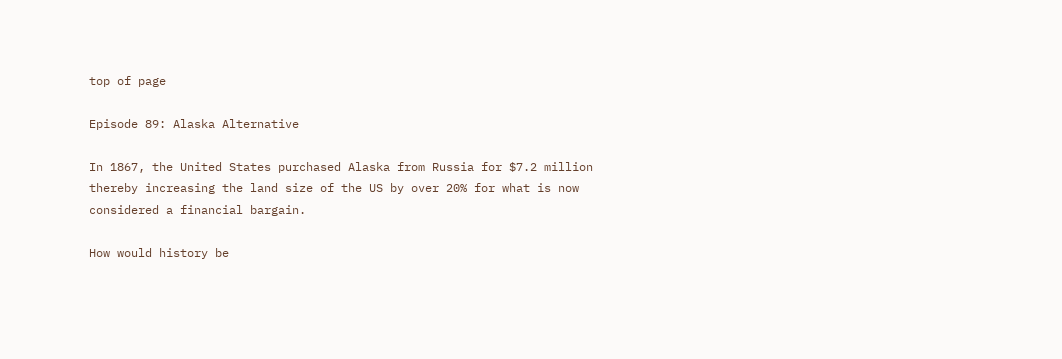top of page

Episode 89: Alaska Alternative

In 1867, the United States purchased Alaska from Russia for $7.2 million thereby increasing the land size of the US by over 20% for what is now considered a financial bargain.

How would history be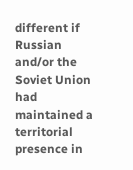different if Russian and/or the Soviet Union had maintained a territorial presence in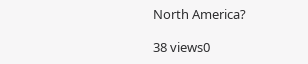North America?

38 views0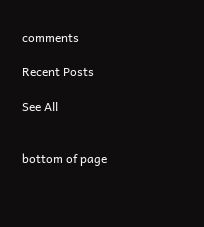comments

Recent Posts

See All


bottom of page